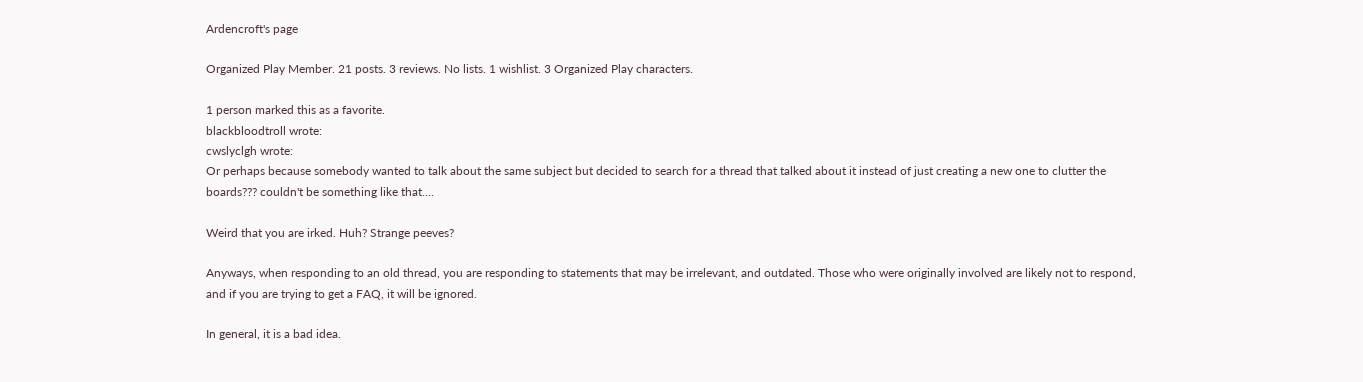Ardencroft's page

Organized Play Member. 21 posts. 3 reviews. No lists. 1 wishlist. 3 Organized Play characters.

1 person marked this as a favorite.
blackbloodtroll wrote:
cwslyclgh wrote:
Or perhaps because somebody wanted to talk about the same subject but decided to search for a thread that talked about it instead of just creating a new one to clutter the boards??? couldn't be something like that....

Weird that you are irked. Huh? Strange peeves?

Anyways, when responding to an old thread, you are responding to statements that may be irrelevant, and outdated. Those who were originally involved are likely not to respond, and if you are trying to get a FAQ, it will be ignored.

In general, it is a bad idea.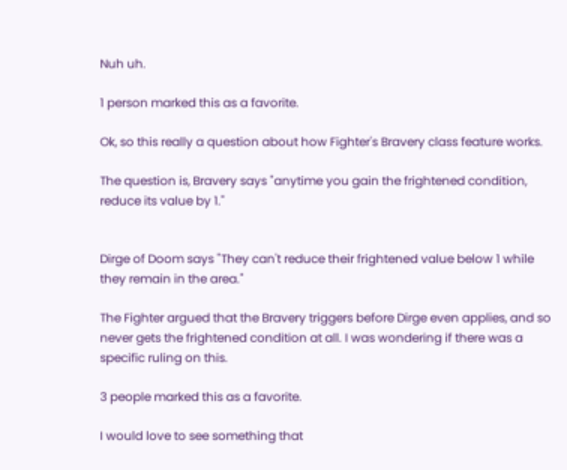Nuh uh.

1 person marked this as a favorite.

Ok, so this really a question about how Fighter's Bravery class feature works.

The question is, Bravery says "anytime you gain the frightened condition, reduce its value by 1."


Dirge of Doom says "They can't reduce their frightened value below 1 while they remain in the area."

The Fighter argued that the Bravery triggers before Dirge even applies, and so never gets the frightened condition at all. I was wondering if there was a specific ruling on this.

3 people marked this as a favorite.

I would love to see something that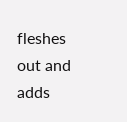fleshes out and adds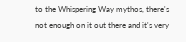to the Whispering Way mythos, there's not enough on it out there and it's very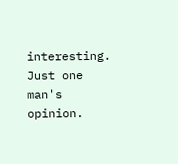interesting. Just one man's opinion.